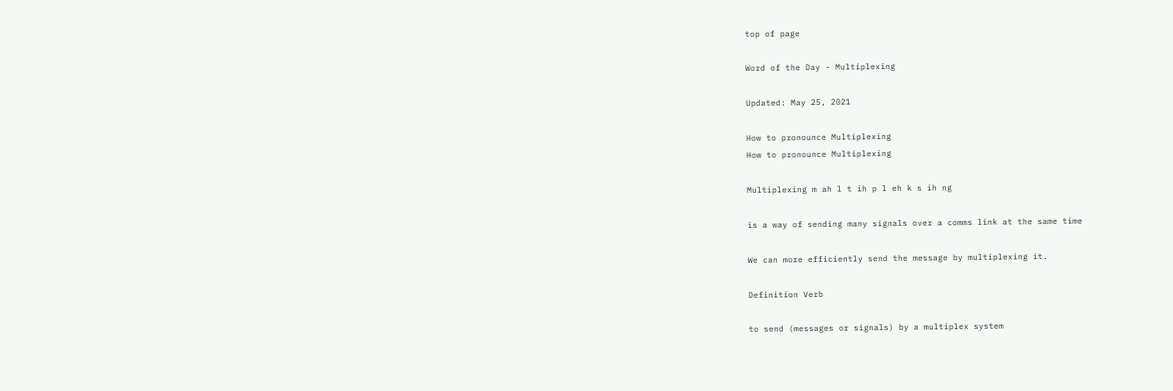top of page

Word of the Day - Multiplexing

Updated: May 25, 2021

How to pronounce Multiplexing
How to pronounce Multiplexing

Multiplexing m ah l t ih p l eh k s ih ng

is a way of sending many signals over a comms link at the same time

We can more efficiently send the message by multiplexing it.

Definition Verb

to send (messages or signals) by a multiplex system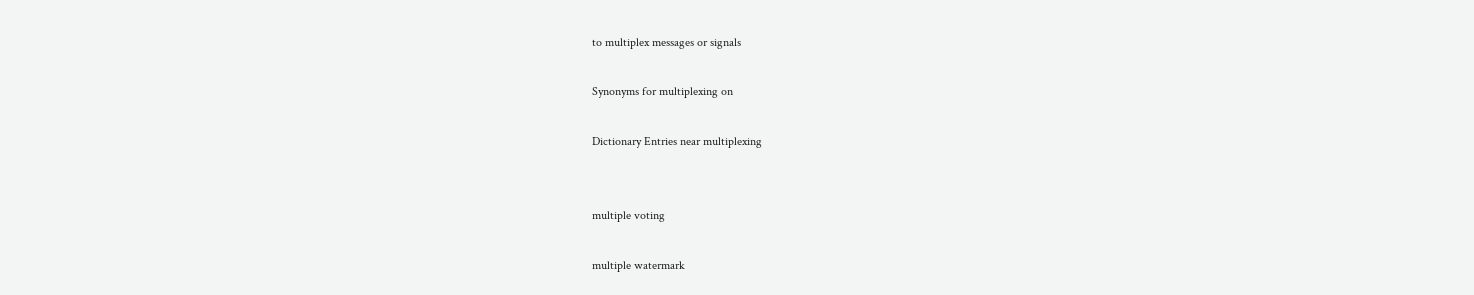to multiplex messages or signals

Synonyms for multiplexing on

Dictionary Entries near multiplexing


multiple voting

multiple watermark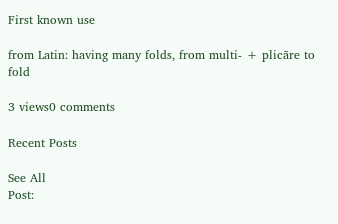First known use

from Latin: having many folds, from multi- + plicāre to fold

3 views0 comments

Recent Posts

See All
Post: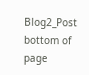Blog2_Post
bottom of page